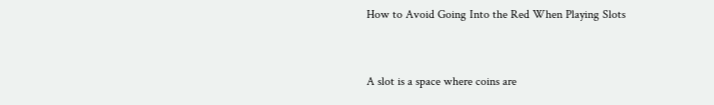How to Avoid Going Into the Red When Playing Slots


A slot is a space where coins are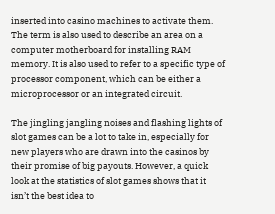inserted into casino machines to activate them. The term is also used to describe an area on a computer motherboard for installing RAM memory. It is also used to refer to a specific type of processor component, which can be either a microprocessor or an integrated circuit.

The jingling jangling noises and flashing lights of slot games can be a lot to take in, especially for new players who are drawn into the casinos by their promise of big payouts. However, a quick look at the statistics of slot games shows that it isn’t the best idea to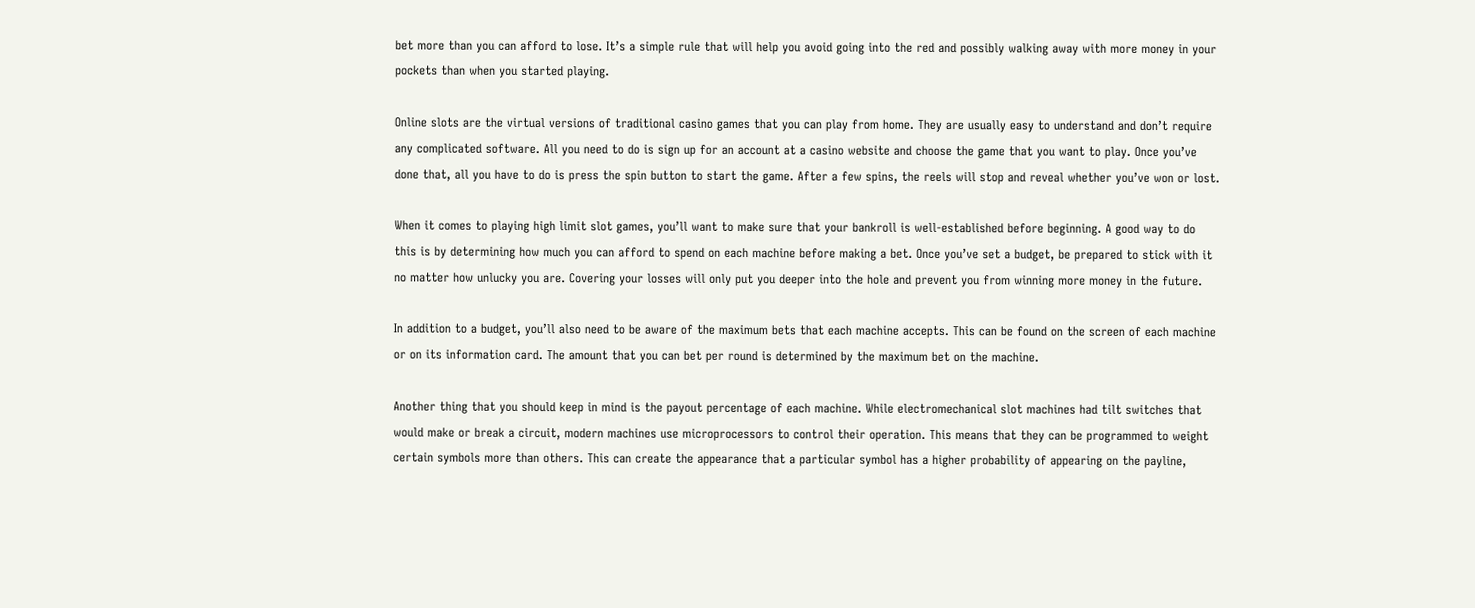bet more than you can afford to lose. It’s a simple rule that will help you avoid going into the red and possibly walking away with more money in your pockets than when you started playing.

Online slots are the virtual versions of traditional casino games that you can play from home. They are usually easy to understand and don’t require any complicated software. All you need to do is sign up for an account at a casino website and choose the game that you want to play. Once you’ve done that, all you have to do is press the spin button to start the game. After a few spins, the reels will stop and reveal whether you’ve won or lost.

When it comes to playing high limit slot games, you’ll want to make sure that your bankroll is well-established before beginning. A good way to do this is by determining how much you can afford to spend on each machine before making a bet. Once you’ve set a budget, be prepared to stick with it no matter how unlucky you are. Covering your losses will only put you deeper into the hole and prevent you from winning more money in the future.

In addition to a budget, you’ll also need to be aware of the maximum bets that each machine accepts. This can be found on the screen of each machine or on its information card. The amount that you can bet per round is determined by the maximum bet on the machine.

Another thing that you should keep in mind is the payout percentage of each machine. While electromechanical slot machines had tilt switches that would make or break a circuit, modern machines use microprocessors to control their operation. This means that they can be programmed to weight certain symbols more than others. This can create the appearance that a particular symbol has a higher probability of appearing on the payline,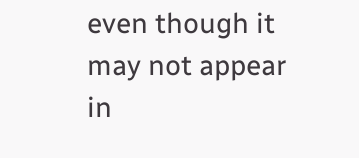even though it may not appear in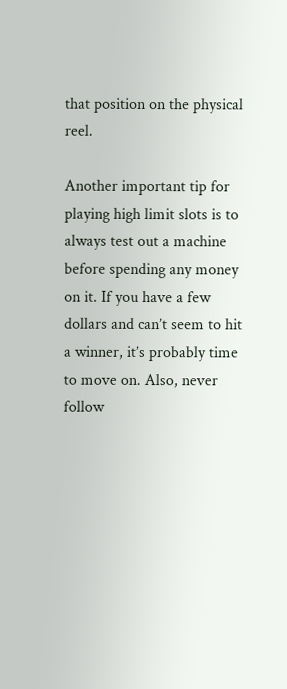that position on the physical reel.

Another important tip for playing high limit slots is to always test out a machine before spending any money on it. If you have a few dollars and can’t seem to hit a winner, it’s probably time to move on. Also, never follow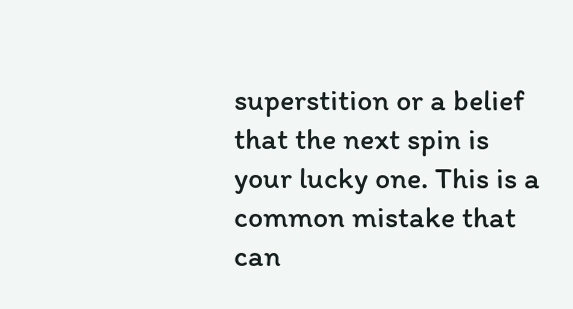superstition or a belief that the next spin is your lucky one. This is a common mistake that can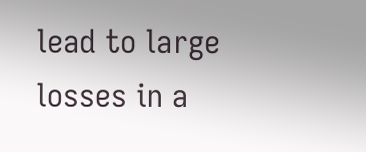lead to large losses in a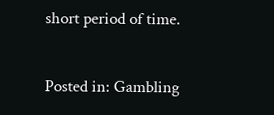short period of time.

Posted in: Gambling